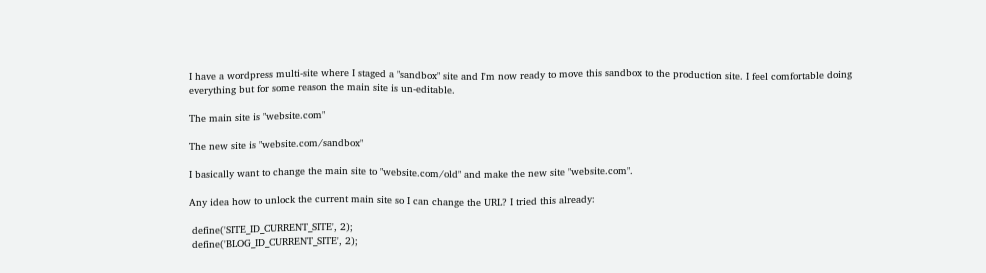I have a wordpress multi-site where I staged a "sandbox" site and I'm now ready to move this sandbox to the production site. I feel comfortable doing everything but for some reason the main site is un-editable.

The main site is "website.com"

The new site is "website.com/sandbox"

I basically want to change the main site to "website.com/old" and make the new site "website.com".

Any idea how to unlock the current main site so I can change the URL? I tried this already:

 define('SITE_ID_CURRENT_SITE', 2);
 define('BLOG_ID_CURRENT_SITE', 2);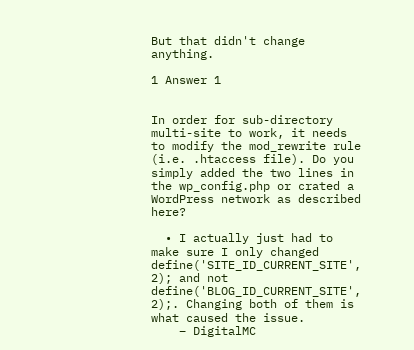But that didn't change anything.

1 Answer 1


In order for sub-directory multi-site to work, it needs to modify the mod_rewrite rule (i.e. .htaccess file). Do you simply added the two lines in the wp_config.php or crated a WordPress network as described here?

  • I actually just had to make sure I only changed define('SITE_ID_CURRENT_SITE', 2); and not define('BLOG_ID_CURRENT_SITE', 2);. Changing both of them is what caused the issue.
    – DigitalMC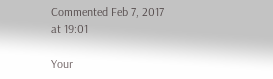Commented Feb 7, 2017 at 19:01

Your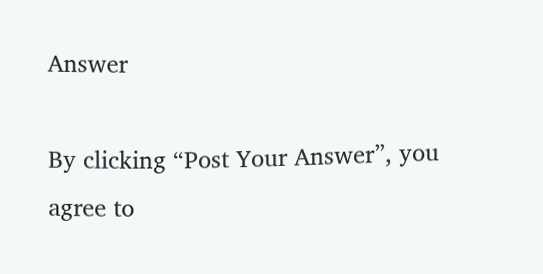Answer

By clicking “Post Your Answer”, you agree to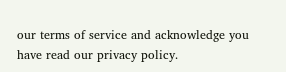our terms of service and acknowledge you have read our privacy policy.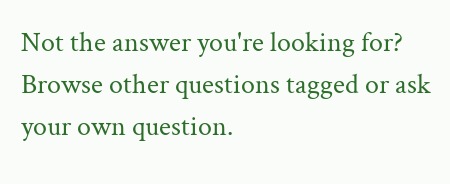Not the answer you're looking for? Browse other questions tagged or ask your own question.